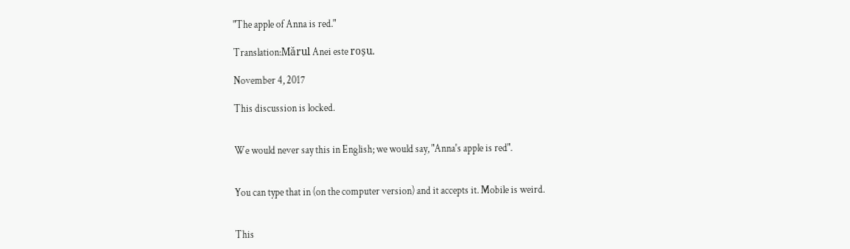"The apple of Anna is red."

Translation:Mărul Anei este roșu.

November 4, 2017

This discussion is locked.


We would never say this in English; we would say, "Anna's apple is red".


You can type that in (on the computer version) and it accepts it. Mobile is weird.


This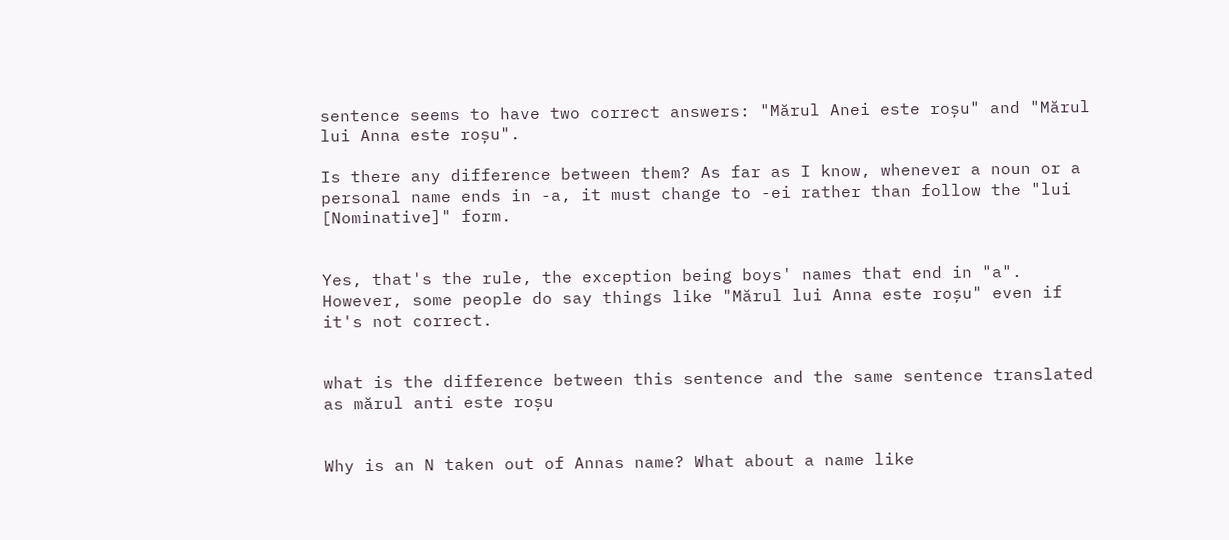sentence seems to have two correct answers: "Mărul Anei este roșu" and "Mărul lui Anna este roșu".

Is there any difference between them? As far as I know, whenever a noun or a personal name ends in -a, it must change to -ei rather than follow the "lui [Nominative]" form.


Yes, that's the rule, the exception being boys' names that end in "a". However, some people do say things like "Mărul lui Anna este roșu" even if it's not correct.


what is the difference between this sentence and the same sentence translated as mărul anti este roșu


Why is an N taken out of Annas name? What about a name like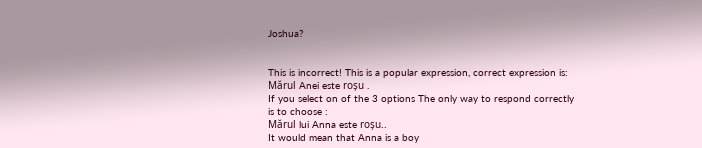Joshua?


This is incorrect! This is a popular expression, correct expression is:
Mărul Anei este roșu .
If you select on of the 3 options The only way to respond correctly is to choose :
Mărul lui Anna este roșu..
It would mean that Anna is a boy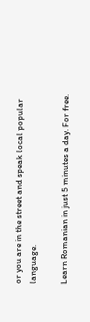or you are in the street and speak local popular language.

Learn Romanian in just 5 minutes a day. For free.